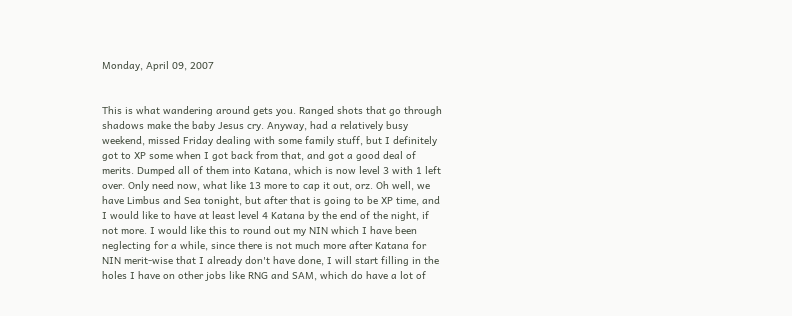Monday, April 09, 2007


This is what wandering around gets you. Ranged shots that go through shadows make the baby Jesus cry. Anyway, had a relatively busy weekend, missed Friday dealing with some family stuff, but I definitely got to XP some when I got back from that, and got a good deal of merits. Dumped all of them into Katana, which is now level 3 with 1 left over. Only need now, what like 13 more to cap it out, orz. Oh well, we have Limbus and Sea tonight, but after that is going to be XP time, and I would like to have at least level 4 Katana by the end of the night, if not more. I would like this to round out my NIN which I have been neglecting for a while, since there is not much more after Katana for NIN merit-wise that I already don't have done, I will start filling in the holes I have on other jobs like RNG and SAM, which do have a lot of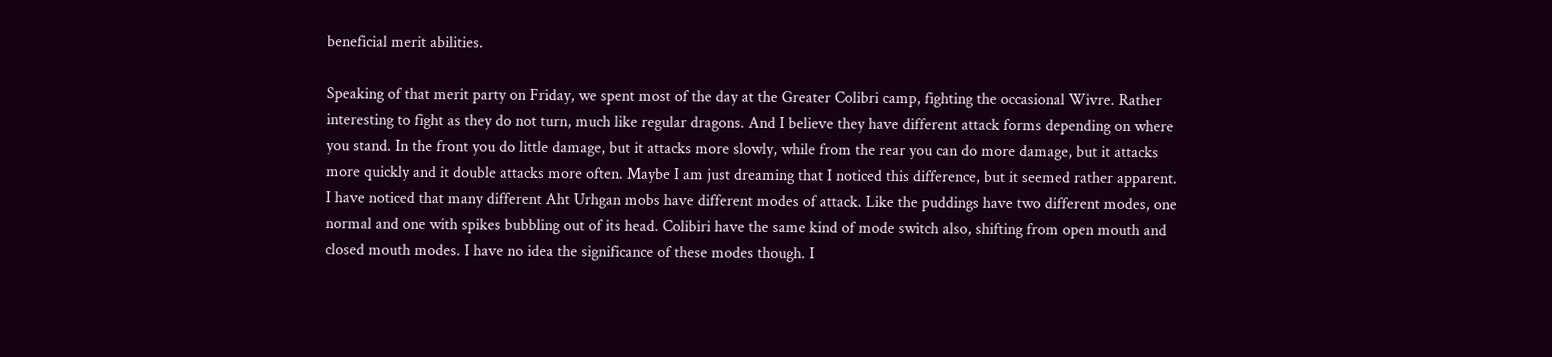beneficial merit abilities.

Speaking of that merit party on Friday, we spent most of the day at the Greater Colibri camp, fighting the occasional Wivre. Rather interesting to fight as they do not turn, much like regular dragons. And I believe they have different attack forms depending on where you stand. In the front you do little damage, but it attacks more slowly, while from the rear you can do more damage, but it attacks more quickly and it double attacks more often. Maybe I am just dreaming that I noticed this difference, but it seemed rather apparent. I have noticed that many different Aht Urhgan mobs have different modes of attack. Like the puddings have two different modes, one normal and one with spikes bubbling out of its head. Colibiri have the same kind of mode switch also, shifting from open mouth and closed mouth modes. I have no idea the significance of these modes though. I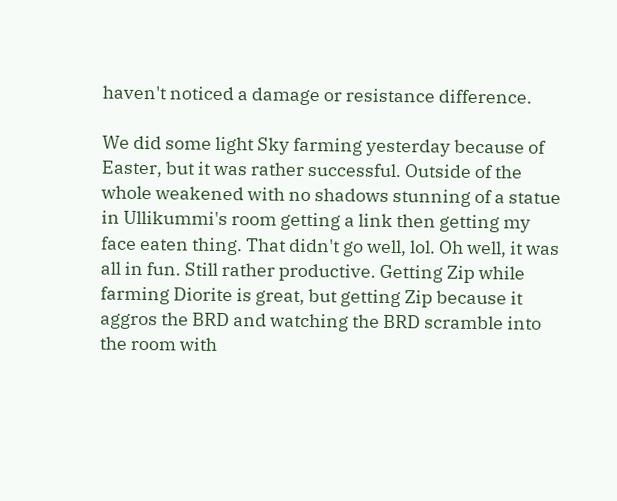haven't noticed a damage or resistance difference.

We did some light Sky farming yesterday because of Easter, but it was rather successful. Outside of the whole weakened with no shadows stunning of a statue in Ullikummi's room getting a link then getting my face eaten thing. That didn't go well, lol. Oh well, it was all in fun. Still rather productive. Getting Zip while farming Diorite is great, but getting Zip because it aggros the BRD and watching the BRD scramble into the room with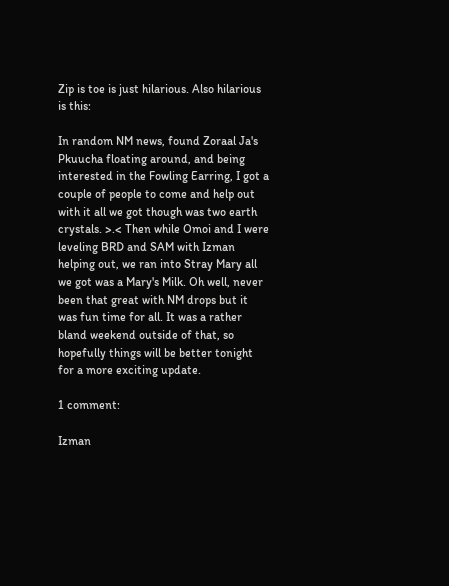Zip is toe is just hilarious. Also hilarious is this:

In random NM news, found Zoraal Ja's Pkuucha floating around, and being interested in the Fowling Earring, I got a couple of people to come and help out with it all we got though was two earth crystals. >.< Then while Omoi and I were leveling BRD and SAM with Izman helping out, we ran into Stray Mary all we got was a Mary's Milk. Oh well, never been that great with NM drops but it was fun time for all. It was a rather bland weekend outside of that, so hopefully things will be better tonight for a more exciting update.

1 comment:

Izman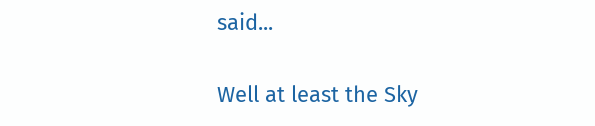said...

Well at least the Sky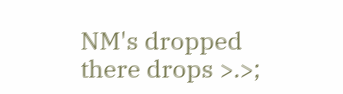NM's dropped there drops >.>;